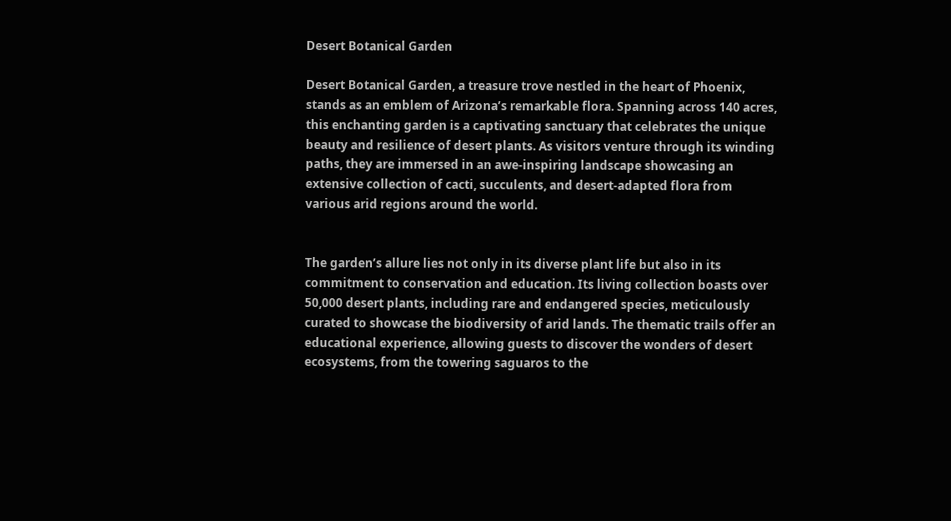Desert Botanical Garden

Desert Botanical Garden, a treasure trove nestled in the heart of Phoenix, stands as an emblem of Arizona’s remarkable flora. Spanning across 140 acres, this enchanting garden is a captivating sanctuary that celebrates the unique beauty and resilience of desert plants. As visitors venture through its winding paths, they are immersed in an awe-inspiring landscape showcasing an extensive collection of cacti, succulents, and desert-adapted flora from various arid regions around the world.


The garden’s allure lies not only in its diverse plant life but also in its commitment to conservation and education. Its living collection boasts over 50,000 desert plants, including rare and endangered species, meticulously curated to showcase the biodiversity of arid lands. The thematic trails offer an educational experience, allowing guests to discover the wonders of desert ecosystems, from the towering saguaros to the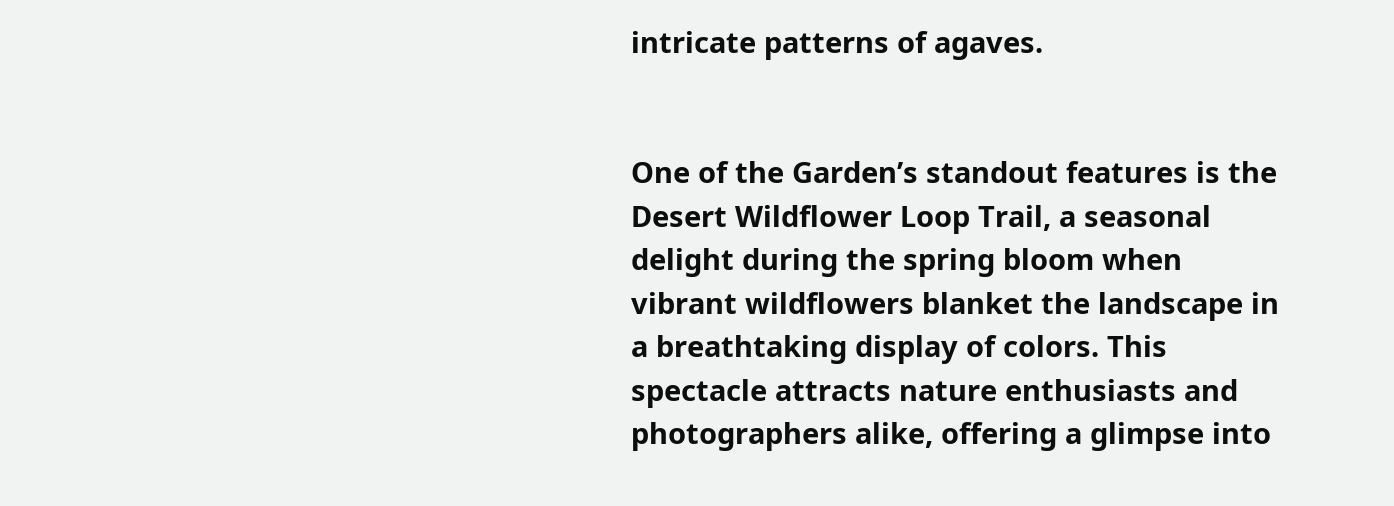intricate patterns of agaves.


One of the Garden’s standout features is the Desert Wildflower Loop Trail, a seasonal delight during the spring bloom when vibrant wildflowers blanket the landscape in a breathtaking display of colors. This spectacle attracts nature enthusiasts and photographers alike, offering a glimpse into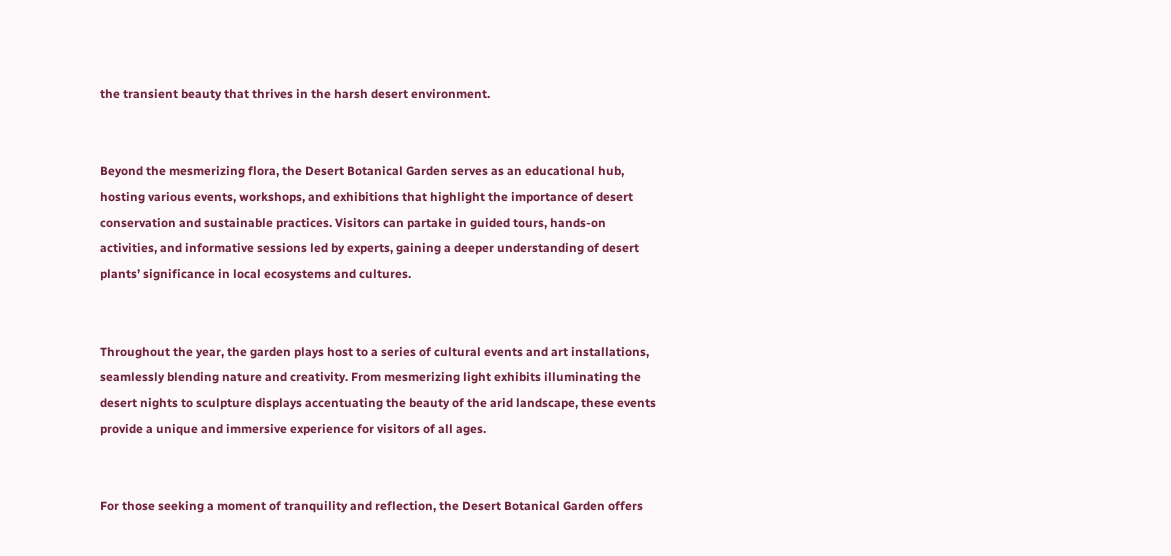the transient beauty that thrives in the harsh desert environment.


Beyond the mesmerizing flora, the Desert Botanical Garden serves as an educational hub, hosting various events, workshops, and exhibitions that highlight the importance of desert conservation and sustainable practices. Visitors can partake in guided tours, hands-on activities, and informative sessions led by experts, gaining a deeper understanding of desert plants’ significance in local ecosystems and cultures.


Throughout the year, the garden plays host to a series of cultural events and art installations, seamlessly blending nature and creativity. From mesmerizing light exhibits illuminating the desert nights to sculpture displays accentuating the beauty of the arid landscape, these events provide a unique and immersive experience for visitors of all ages.


For those seeking a moment of tranquility and reflection, the Desert Botanical Garden offers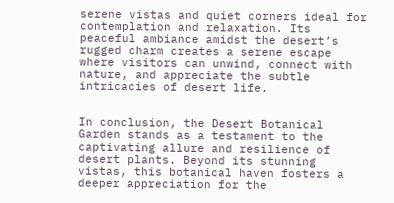serene vistas and quiet corners ideal for contemplation and relaxation. Its peaceful ambiance amidst the desert’s rugged charm creates a serene escape where visitors can unwind, connect with nature, and appreciate the subtle intricacies of desert life.


In conclusion, the Desert Botanical Garden stands as a testament to the captivating allure and resilience of desert plants. Beyond its stunning vistas, this botanical haven fosters a deeper appreciation for the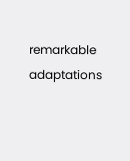remarkable adaptations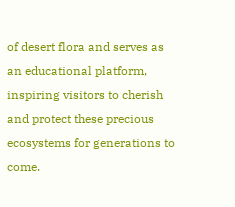of desert flora and serves as an educational platform, inspiring visitors to cherish and protect these precious ecosystems for generations to come.